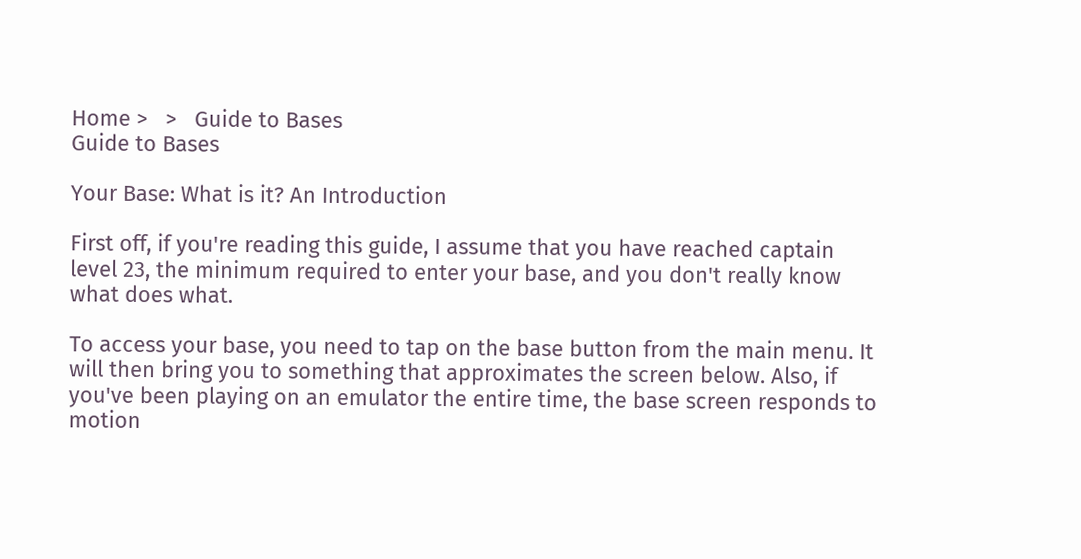Home >   >   Guide to Bases
Guide to Bases

Your Base: What is it? An Introduction

First off, if you're reading this guide, I assume that you have reached captain level 23, the minimum required to enter your base, and you don't really know what does what.

To access your base, you need to tap on the base button from the main menu. It will then bring you to something that approximates the screen below. Also, if you've been playing on an emulator the entire time, the base screen responds to motion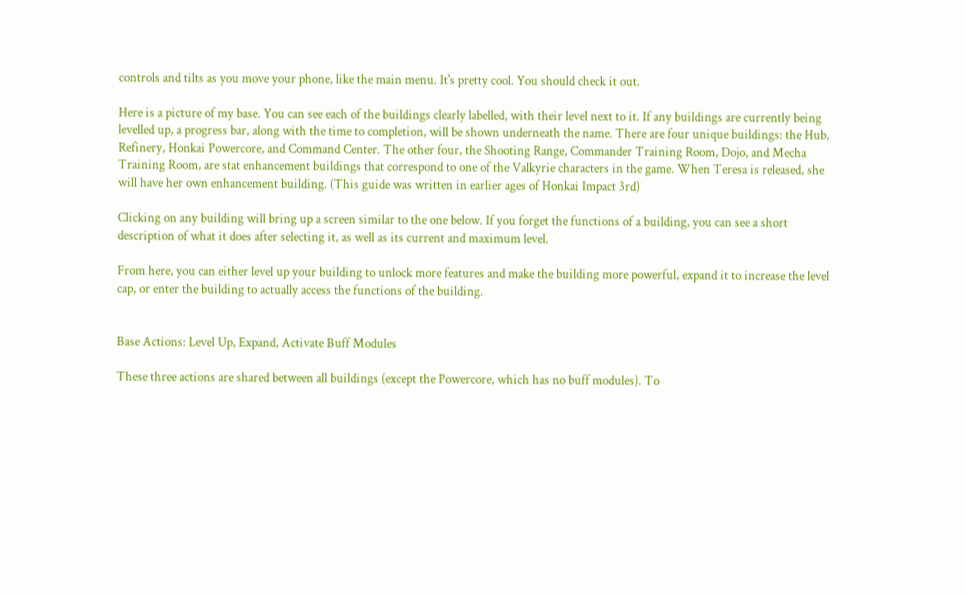controls and tilts as you move your phone, like the main menu. It's pretty cool. You should check it out.

Here is a picture of my base. You can see each of the buildings clearly labelled, with their level next to it. If any buildings are currently being levelled up, a progress bar, along with the time to completion, will be shown underneath the name. There are four unique buildings: the Hub, Refinery, Honkai Powercore, and Command Center. The other four, the Shooting Range, Commander Training Room, Dojo, and Mecha Training Room, are stat enhancement buildings that correspond to one of the Valkyrie characters in the game. When Teresa is released, she will have her own enhancement building. (This guide was written in earlier ages of Honkai Impact 3rd)

Clicking on any building will bring up a screen similar to the one below. If you forget the functions of a building, you can see a short description of what it does after selecting it, as well as its current and maximum level.

From here, you can either level up your building to unlock more features and make the building more powerful, expand it to increase the level cap, or enter the building to actually access the functions of the building.


Base Actions: Level Up, Expand, Activate Buff Modules

These three actions are shared between all buildings (except the Powercore, which has no buff modules). To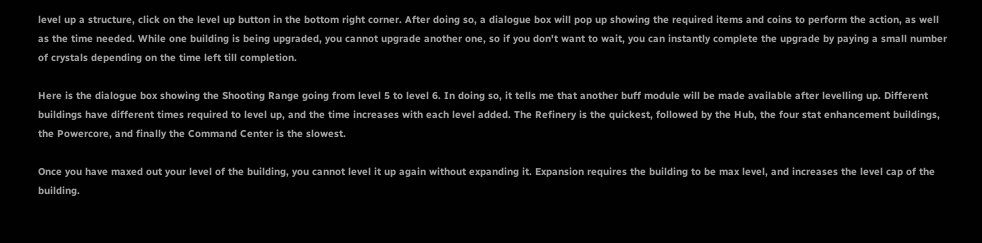level up a structure, click on the level up button in the bottom right corner. After doing so, a dialogue box will pop up showing the required items and coins to perform the action, as well as the time needed. While one building is being upgraded, you cannot upgrade another one, so if you don't want to wait, you can instantly complete the upgrade by paying a small number of crystals depending on the time left till completion.

Here is the dialogue box showing the Shooting Range going from level 5 to level 6. In doing so, it tells me that another buff module will be made available after levelling up. Different buildings have different times required to level up, and the time increases with each level added. The Refinery is the quickest, followed by the Hub, the four stat enhancement buildings, the Powercore, and finally the Command Center is the slowest.

Once you have maxed out your level of the building, you cannot level it up again without expanding it. Expansion requires the building to be max level, and increases the level cap of the building.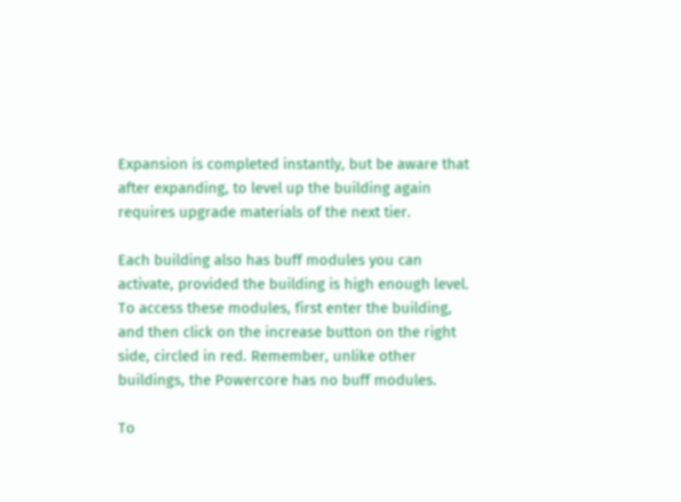Expansion is completed instantly, but be aware that after expanding, to level up the building again requires upgrade materials of the next tier.

Each building also has buff modules you can activate, provided the building is high enough level. To access these modules, first enter the building, and then click on the increase button on the right side, circled in red. Remember, unlike other buildings, the Powercore has no buff modules.

To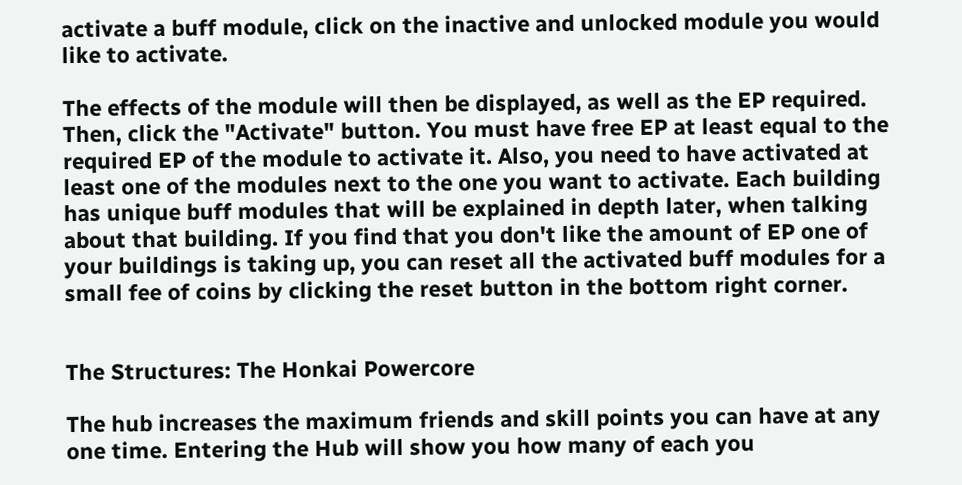activate a buff module, click on the inactive and unlocked module you would like to activate.

The effects of the module will then be displayed, as well as the EP required. Then, click the "Activate" button. You must have free EP at least equal to the required EP of the module to activate it. Also, you need to have activated at least one of the modules next to the one you want to activate. Each building has unique buff modules that will be explained in depth later, when talking about that building. If you find that you don't like the amount of EP one of your buildings is taking up, you can reset all the activated buff modules for a small fee of coins by clicking the reset button in the bottom right corner.


The Structures: The Honkai Powercore

The hub increases the maximum friends and skill points you can have at any one time. Entering the Hub will show you how many of each you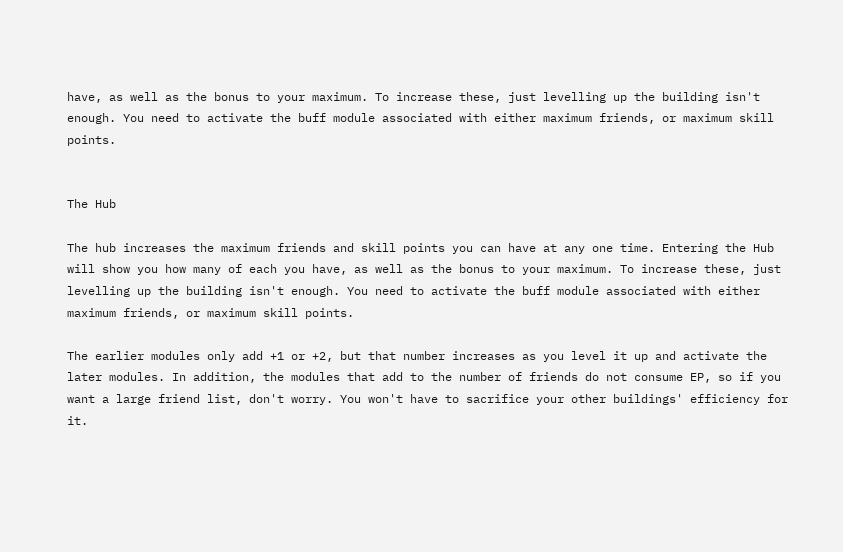have, as well as the bonus to your maximum. To increase these, just levelling up the building isn't enough. You need to activate the buff module associated with either maximum friends, or maximum skill points.


The Hub

The hub increases the maximum friends and skill points you can have at any one time. Entering the Hub will show you how many of each you have, as well as the bonus to your maximum. To increase these, just levelling up the building isn't enough. You need to activate the buff module associated with either maximum friends, or maximum skill points.

The earlier modules only add +1 or +2, but that number increases as you level it up and activate the later modules. In addition, the modules that add to the number of friends do not consume EP, so if you want a large friend list, don't worry. You won't have to sacrifice your other buildings' efficiency for it.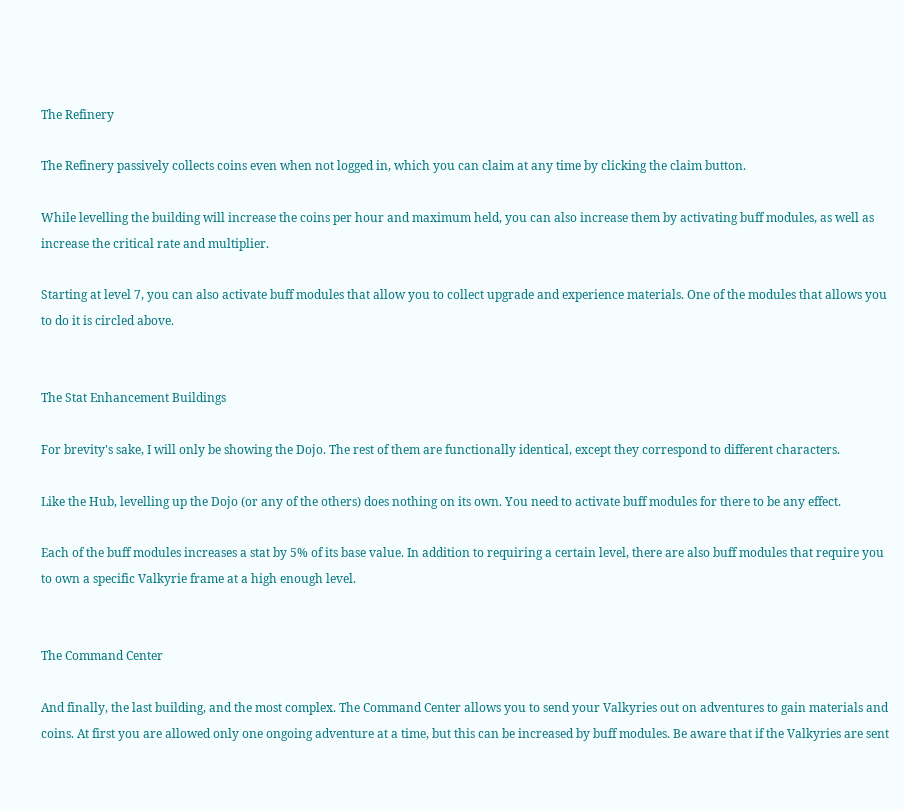The Refinery

The Refinery passively collects coins even when not logged in, which you can claim at any time by clicking the claim button.

While levelling the building will increase the coins per hour and maximum held, you can also increase them by activating buff modules, as well as increase the critical rate and multiplier.

Starting at level 7, you can also activate buff modules that allow you to collect upgrade and experience materials. One of the modules that allows you to do it is circled above.


The Stat Enhancement Buildings

For brevity's sake, I will only be showing the Dojo. The rest of them are functionally identical, except they correspond to different characters.

Like the Hub, levelling up the Dojo (or any of the others) does nothing on its own. You need to activate buff modules for there to be any effect.

Each of the buff modules increases a stat by 5% of its base value. In addition to requiring a certain level, there are also buff modules that require you to own a specific Valkyrie frame at a high enough level.


The Command Center

And finally, the last building, and the most complex. The Command Center allows you to send your Valkyries out on adventures to gain materials and coins. At first you are allowed only one ongoing adventure at a time, but this can be increased by buff modules. Be aware that if the Valkyries are sent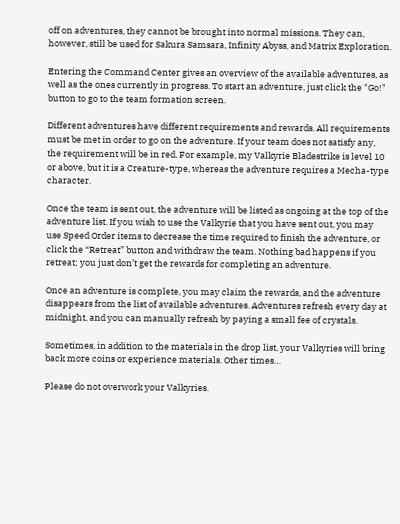off on adventures, they cannot be brought into normal missions. They can, however, still be used for Sakura Samsara, Infinity Abyss, and Matrix Exploration.

Entering the Command Center gives an overview of the available adventures, as well as the ones currently in progress. To start an adventure, just click the "Go!" button to go to the team formation screen.

Different adventures have different requirements and rewards. All requirements must be met in order to go on the adventure. If your team does not satisfy any, the requirement will be in red. For example, my Valkyrie Bladestrike is level 10 or above, but it is a Creature-type, whereas the adventure requires a Mecha-type character.

Once the team is sent out, the adventure will be listed as ongoing at the top of the adventure list. If you wish to use the Valkyrie that you have sent out, you may use Speed Order items to decrease the time required to finish the adventure, or click the “Retreat” button and withdraw the team. Nothing bad happens if you retreat; you just don’t get the rewards for completing an adventure.

Once an adventure is complete, you may claim the rewards, and the adventure disappears from the list of available adventures. Adventures refresh every day at midnight, and you can manually refresh by paying a small fee of crystals.

Sometimes, in addition to the materials in the drop list, your Valkyries will bring back more coins or experience materials. Other times…

Please do not overwork your Valkyries.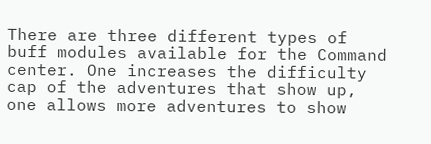There are three different types of buff modules available for the Command center. One increases the difficulty cap of the adventures that show up, one allows more adventures to show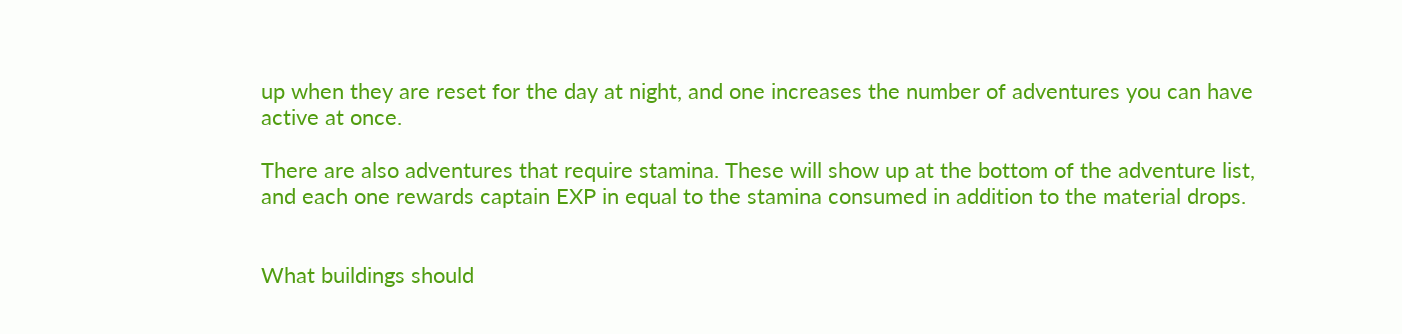up when they are reset for the day at night, and one increases the number of adventures you can have active at once.

There are also adventures that require stamina. These will show up at the bottom of the adventure list, and each one rewards captain EXP in equal to the stamina consumed in addition to the material drops.


What buildings should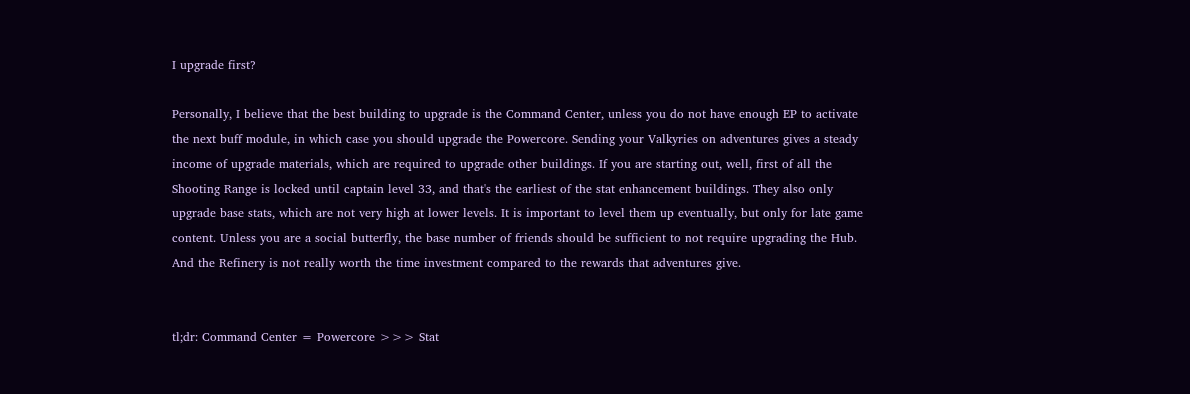I upgrade first?

Personally, I believe that the best building to upgrade is the Command Center, unless you do not have enough EP to activate the next buff module, in which case you should upgrade the Powercore. Sending your Valkyries on adventures gives a steady income of upgrade materials, which are required to upgrade other buildings. If you are starting out, well, first of all the Shooting Range is locked until captain level 33, and that's the earliest of the stat enhancement buildings. They also only upgrade base stats, which are not very high at lower levels. It is important to level them up eventually, but only for late game content. Unless you are a social butterfly, the base number of friends should be sufficient to not require upgrading the Hub. And the Refinery is not really worth the time investment compared to the rewards that adventures give.


tl;dr: Command Center = Powercore >>> Stat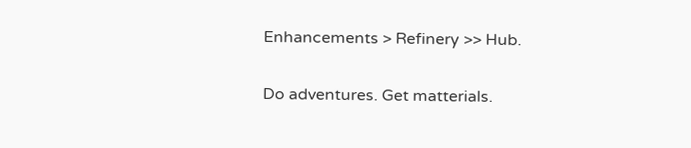Enhancements > Refinery >> Hub.

Do adventures. Get matterials.